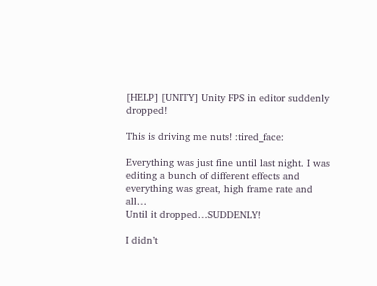[HELP] [UNITY] Unity FPS in editor suddenly dropped!

This is driving me nuts! :tired_face:

Everything was just fine until last night. I was editing a bunch of different effects and everything was great, high frame rate and all…
Until it dropped…SUDDENLY!

I didn’t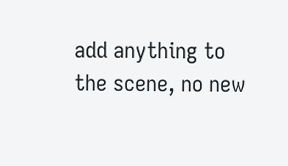add anything to the scene, no new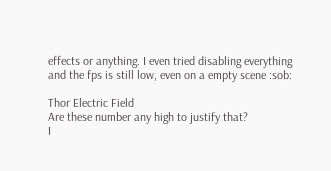effects or anything. I even tried disabling everything and the fps is still low, even on a empty scene :sob:

Thor Electric Field
Are these number any high to justify that?
I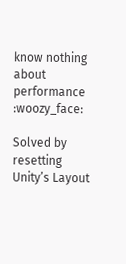know nothing about performance :woozy_face:

Solved by resetting Unity’s Layout